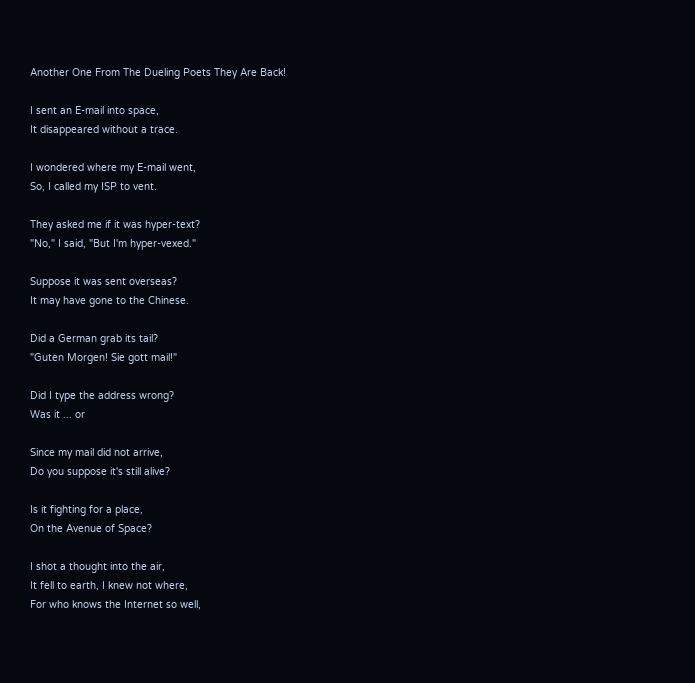Another One From The Dueling Poets They Are Back!

I sent an E-mail into space,
It disappeared without a trace.

I wondered where my E-mail went,
So, I called my ISP to vent.

They asked me if it was hyper-text?
"No," I said, "But I'm hyper-vexed."

Suppose it was sent overseas?
It may have gone to the Chinese.

Did a German grab its tail?
"Guten Morgen! Sie gott mail!"

Did I type the address wrong?
Was it ... or

Since my mail did not arrive,
Do you suppose it's still alive?

Is it fighting for a place,
On the Avenue of Space?

I shot a thought into the air,
It fell to earth, I knew not where,
For who knows the Internet so well,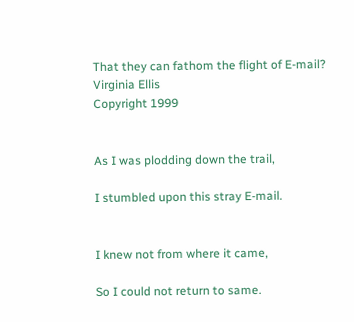That they can fathom the flight of E-mail?
Virginia Ellis
Copyright 1999


As I was plodding down the trail,

I stumbled upon this stray E-mail.


I knew not from where it came,

So I could not return to same.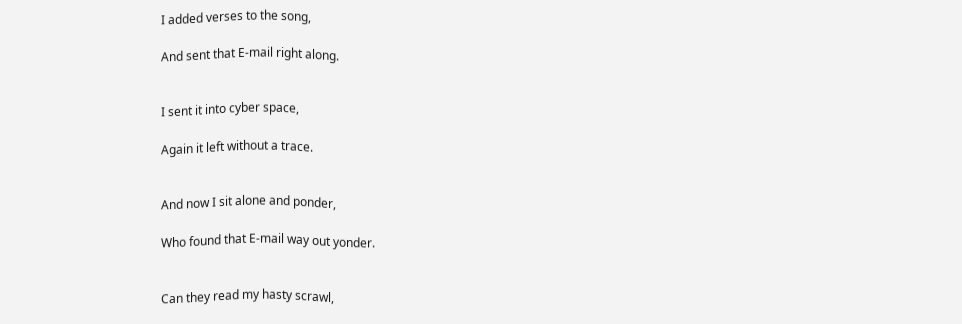I added verses to the song,

And sent that E-mail right along.


I sent it into cyber space,

Again it left without a trace.


And now I sit alone and ponder,

Who found that E-mail way out yonder.


Can they read my hasty scrawl,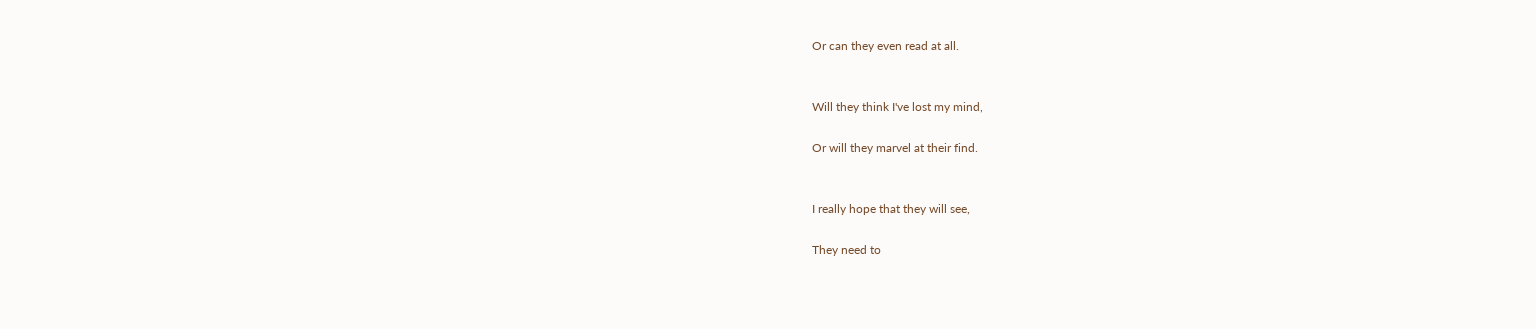Or can they even read at all.


Will they think I've lost my mind,

Or will they marvel at their find.


I really hope that they will see,

They need to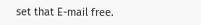set that E-mail free.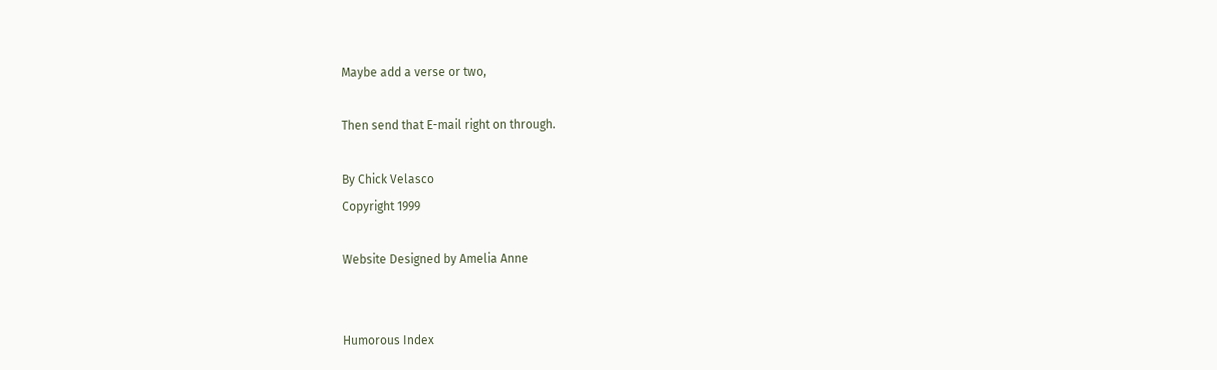Maybe add a verse or two,

Then send that E-mail right on through.

By Chick Velasco
Copyright 1999

Website Designed by Amelia Anne


Humorous Index